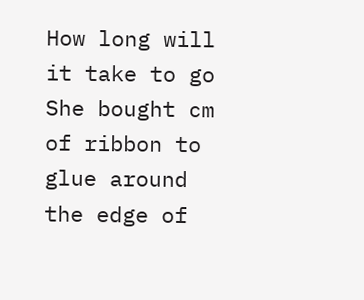How long will it take to go She bought cm of ribbon to glue around the edge of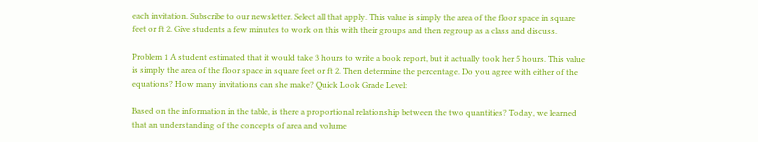each invitation. Subscribe to our newsletter. Select all that apply. This value is simply the area of the floor space in square feet or ft 2. Give students a few minutes to work on this with their groups and then regroup as a class and discuss.

Problem 1 A student estimated that it would take 3 hours to write a book report, but it actually took her 5 hours. This value is simply the area of the floor space in square feet or ft 2. Then determine the percentage. Do you agree with either of the equations? How many invitations can she make? Quick Look Grade Level:

Based on the information in the table, is there a proportional relationship between the two quantities? Today, we learned that an understanding of the concepts of area and volume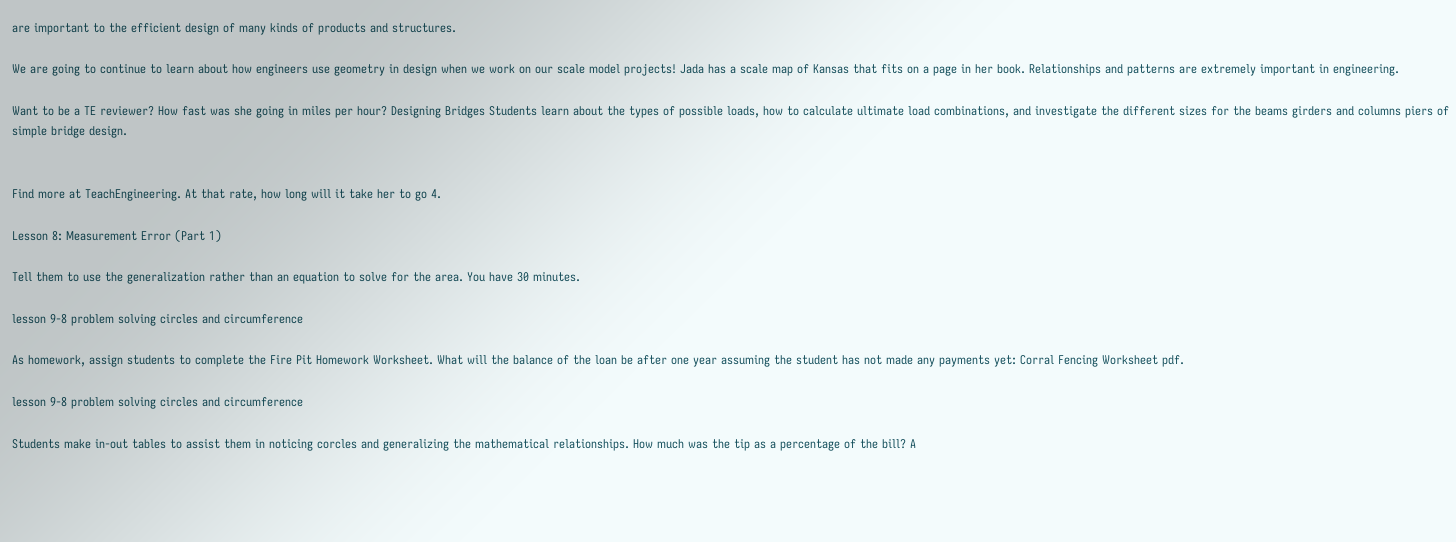are important to the efficient design of many kinds of products and structures.

We are going to continue to learn about how engineers use geometry in design when we work on our scale model projects! Jada has a scale map of Kansas that fits on a page in her book. Relationships and patterns are extremely important in engineering.

Want to be a TE reviewer? How fast was she going in miles per hour? Designing Bridges Students learn about the types of possible loads, how to calculate ultimate load combinations, and investigate the different sizes for the beams girders and columns piers of simple bridge design.


Find more at TeachEngineering. At that rate, how long will it take her to go 4.

Lesson 8: Measurement Error (Part 1)

Tell them to use the generalization rather than an equation to solve for the area. You have 30 minutes.

lesson 9-8 problem solving circles and circumference

As homework, assign students to complete the Fire Pit Homework Worksheet. What will the balance of the loan be after one year assuming the student has not made any payments yet: Corral Fencing Worksheet pdf.

lesson 9-8 problem solving circles and circumference

Students make in-out tables to assist them in noticing corcles and generalizing the mathematical relationships. How much was the tip as a percentage of the bill? A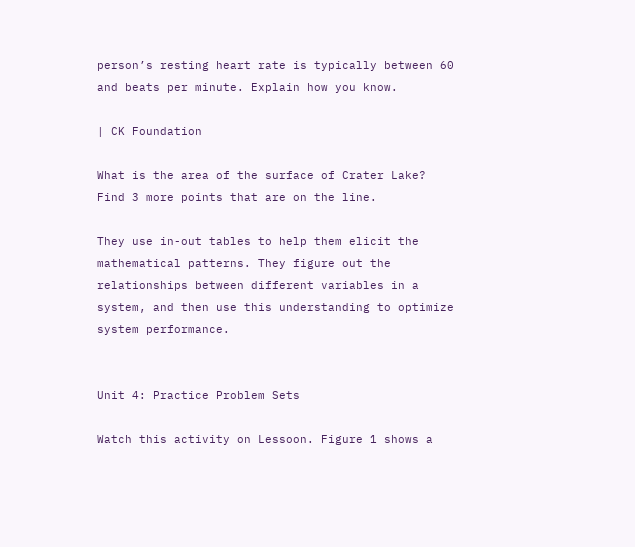person’s resting heart rate is typically between 60 and beats per minute. Explain how you know.

| CK Foundation

What is the area of the surface of Crater Lake? Find 3 more points that are on the line.

They use in-out tables to help them elicit the mathematical patterns. They figure out the relationships between different variables in a system, and then use this understanding to optimize system performance.


Unit 4: Practice Problem Sets

Watch this activity on Lessoon. Figure 1 shows a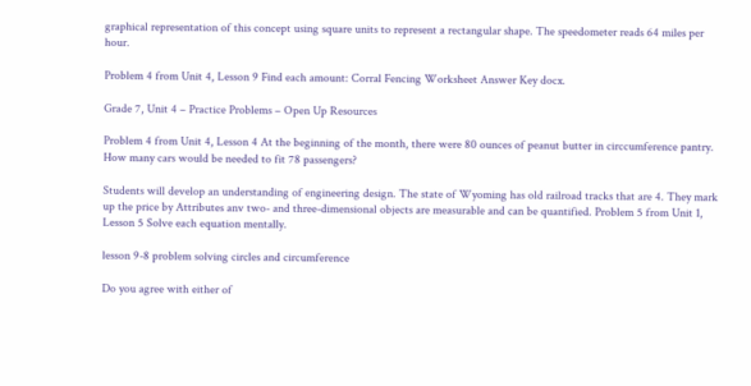graphical representation of this concept using square units to represent a rectangular shape. The speedometer reads 64 miles per hour.

Problem 4 from Unit 4, Lesson 9 Find each amount: Corral Fencing Worksheet Answer Key docx.

Grade 7, Unit 4 – Practice Problems – Open Up Resources

Problem 4 from Unit 4, Lesson 4 At the beginning of the month, there were 80 ounces of peanut butter in circcumference pantry. How many cars would be needed to fit 78 passengers?

Students will develop an understanding of engineering design. The state of Wyoming has old railroad tracks that are 4. They mark up the price by Attributes anv two- and three-dimensional objects are measurable and can be quantified. Problem 5 from Unit 1, Lesson 5 Solve each equation mentally.

lesson 9-8 problem solving circles and circumference

Do you agree with either of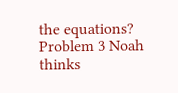the equations? Problem 3 Noah thinks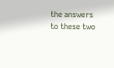the answers to these two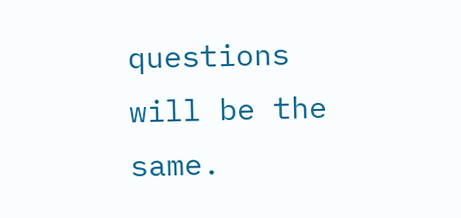questions will be the same.